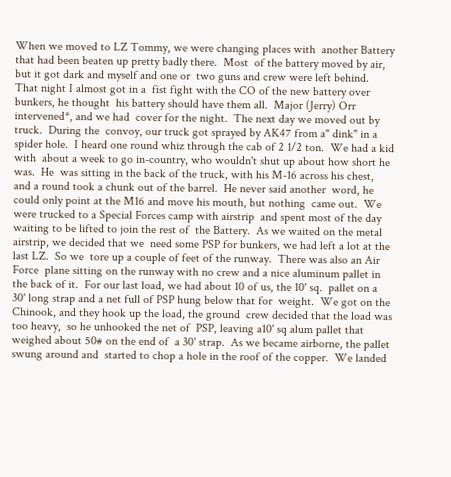When we moved to LZ Tommy, we were changing places with  another Battery that had been beaten up pretty badly there.  Most  of the battery moved by air, but it got dark and myself and one or  two guns and crew were left behind.  That night I almost got in a  fist fight with the CO of the new battery over bunkers, he thought  his battery should have them all.  Major (Jerry) Orr intervened*, and we had  cover for the night.  The next day we moved out by truck.  During the  convoy, our truck got sprayed by AK47 from a" dink" in a spider hole.  I heard one round whiz through the cab of 2 1/2 ton.  We had a kid with  about a week to go in-country, who wouldn't shut up about how short he was.  He  was sitting in the back of the truck, with his M-16 across his chest,  and a round took a chunk out of the barrel.  He never said another  word, he could only point at the M16 and move his mouth, but nothing  came out.  We were trucked to a Special Forces camp with airstrip  and spent most of the day waiting to be lifted to join the rest of  the Battery.  As we waited on the metal airstrip, we decided that we  need some PSP for bunkers, we had left a lot at the last LZ.  So we  tore up a couple of feet of the runway.  There was also an Air Force  plane sitting on the runway with no crew and a nice aluminum pallet in  the back of it.  For our last load, we had about 10 of us, the 10' sq.  pallet on a 30' long strap and a net full of PSP hung below that for  weight.  We got on the Chinook, and they hook up the load, the ground  crew decided that the load was too heavy,  so he unhooked the net of  PSP, leaving a10' sq alum pallet that weighed about 50# on the end of  a 30' strap.  As we became airborne, the pallet swung around and  started to chop a hole in the roof of the copper.  We landed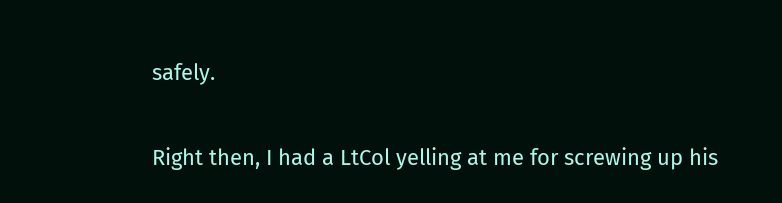safely.

Right then, I had a LtCol yelling at me for screwing up his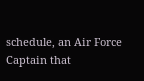schedule, an Air Force Captain that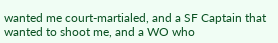wanted me court-martialed, and a SF Captain that  wanted to shoot me, and a WO who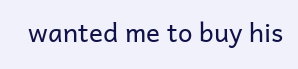wanted me to buy his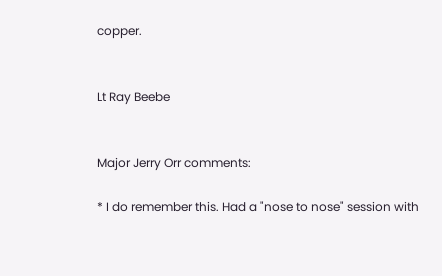copper.


Lt Ray Beebe


Major Jerry Orr comments:

* I do remember this. Had a "nose to nose" session with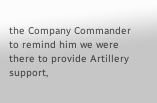the Company Commander to remind him we were there to provide Artillery support,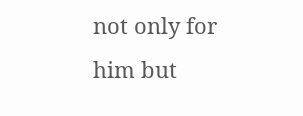not only for him but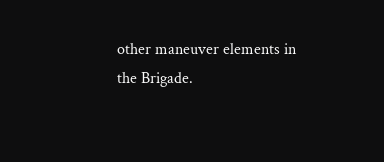other maneuver elements in the Brigade.